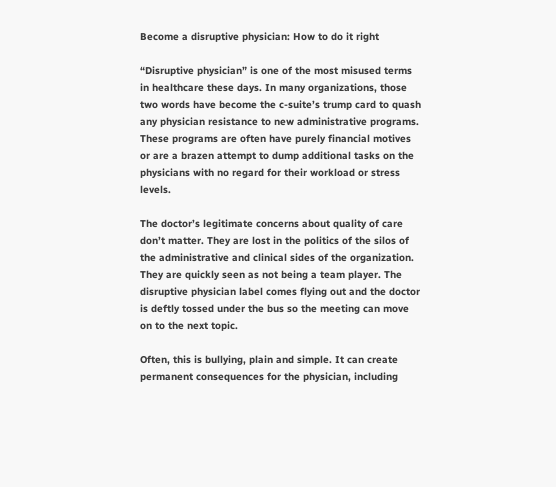Become a disruptive physician: How to do it right

“Disruptive physician” is one of the most misused terms in healthcare these days. In many organizations, those two words have become the c-suite’s trump card to quash any physician resistance to new administrative programs. These programs are often have purely financial motives or are a brazen attempt to dump additional tasks on the physicians with no regard for their workload or stress levels.

The doctor’s legitimate concerns about quality of care don’t matter. They are lost in the politics of the silos of the administrative and clinical sides of the organization. They are quickly seen as not being a team player. The disruptive physician label comes flying out and the doctor is deftly tossed under the bus so the meeting can move on to the next topic.

Often, this is bullying, plain and simple. It can create permanent consequences for the physician, including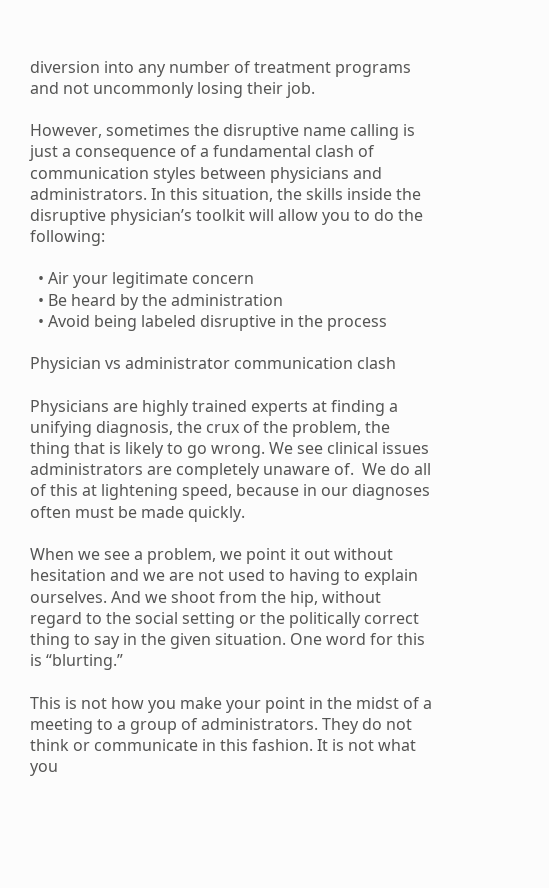diversion into any number of treatment programs and not uncommonly losing their job.

However, sometimes the disruptive name calling is just a consequence of a fundamental clash of communication styles between physicians and administrators. In this situation, the skills inside the disruptive physician’s toolkit will allow you to do the following:

  • Air your legitimate concern
  • Be heard by the administration
  • Avoid being labeled disruptive in the process

Physician vs administrator communication clash

Physicians are highly trained experts at finding a unifying diagnosis, the crux of the problem, the thing that is likely to go wrong. We see clinical issues administrators are completely unaware of.  We do all of this at lightening speed, because in our diagnoses often must be made quickly.

When we see a problem, we point it out without hesitation and we are not used to having to explain ourselves. And we shoot from the hip, without regard to the social setting or the politically correct thing to say in the given situation. One word for this is “blurting.”

This is not how you make your point in the midst of a meeting to a group of administrators. They do not think or communicate in this fashion. It is not what you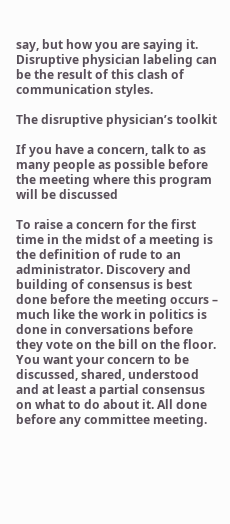say, but how you are saying it. Disruptive physician labeling can be the result of this clash of communication styles.

The disruptive physician’s toolkit

If you have a concern, talk to as many people as possible before the meeting where this program will be discussed

To raise a concern for the first time in the midst of a meeting is the definition of rude to an administrator. Discovery and building of consensus is best done before the meeting occurs – much like the work in politics is done in conversations before they vote on the bill on the floor. You want your concern to be discussed, shared, understood and at least a partial consensus on what to do about it. All done before any committee meeting.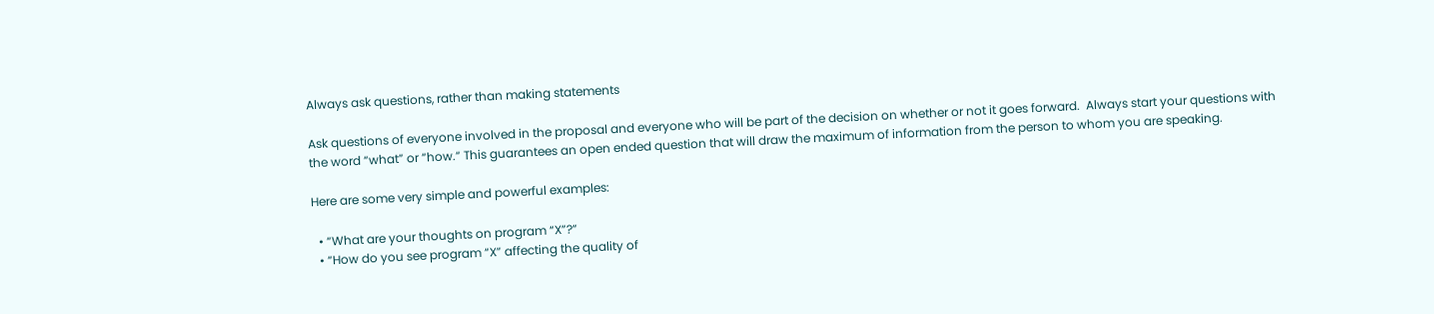Always ask questions, rather than making statements

Ask questions of everyone involved in the proposal and everyone who will be part of the decision on whether or not it goes forward.  Always start your questions with the word “what” or “how.“ This guarantees an open ended question that will draw the maximum of information from the person to whom you are speaking.

Here are some very simple and powerful examples:

  • “What are your thoughts on program “X”?”
  • “How do you see program “X” affecting the quality of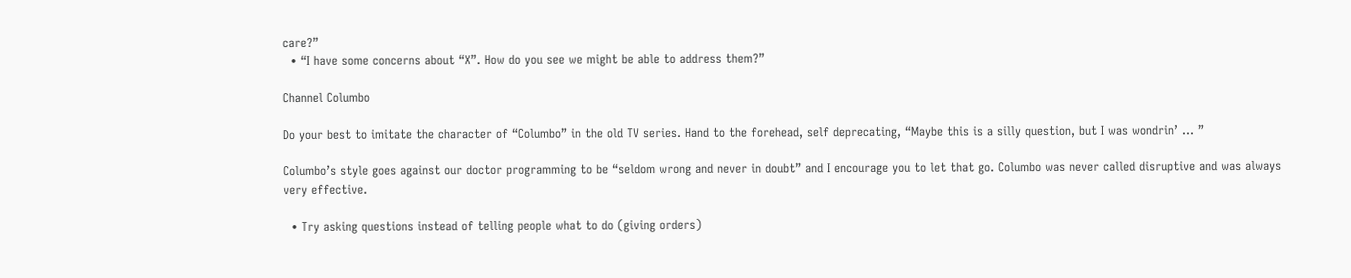care?”
  • “I have some concerns about “X”. How do you see we might be able to address them?”

Channel Columbo

Do your best to imitate the character of “Columbo” in the old TV series. Hand to the forehead, self deprecating, “Maybe this is a silly question, but I was wondrin’ … ”

Columbo’s style goes against our doctor programming to be “seldom wrong and never in doubt” and I encourage you to let that go. Columbo was never called disruptive and was always very effective.

  • Try asking questions instead of telling people what to do (giving orders)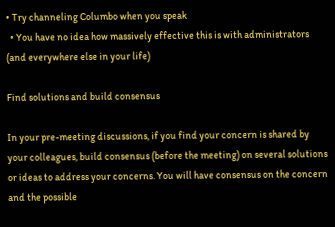• Try channeling Columbo when you speak
  • You have no idea how massively effective this is with administrators (and everywhere else in your life)

Find solutions and build consensus

In your pre-meeting discussions, if you find your concern is shared by your colleagues, build consensus (before the meeting) on several solutions or ideas to address your concerns. You will have consensus on the concern and the possible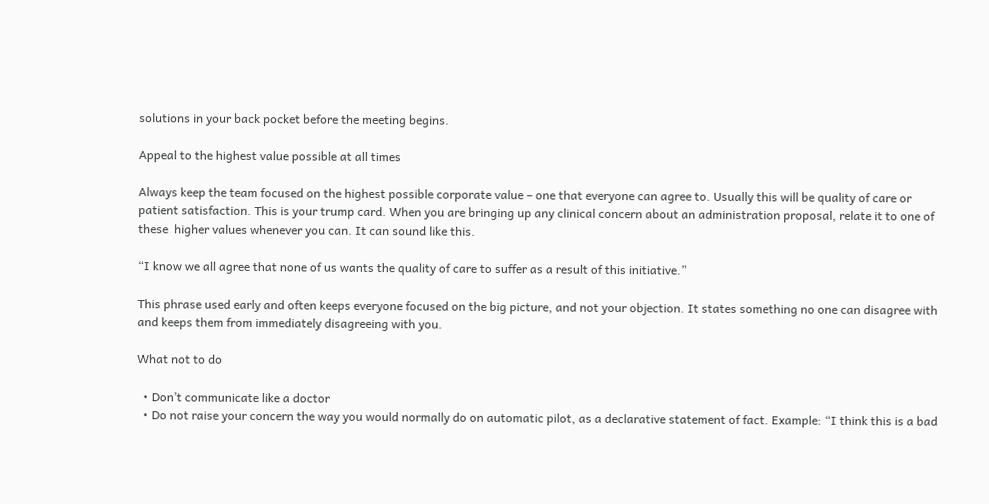solutions in your back pocket before the meeting begins.

Appeal to the highest value possible at all times

Always keep the team focused on the highest possible corporate value – one that everyone can agree to. Usually this will be quality of care or patient satisfaction. This is your trump card. When you are bringing up any clinical concern about an administration proposal, relate it to one of these  higher values whenever you can. It can sound like this.

“I know we all agree that none of us wants the quality of care to suffer as a result of this initiative.”

This phrase used early and often keeps everyone focused on the big picture, and not your objection. It states something no one can disagree with and keeps them from immediately disagreeing with you.

What not to do

  • Don’t communicate like a doctor
  • Do not raise your concern the way you would normally do on automatic pilot, as a declarative statement of fact. Example: “I think this is a bad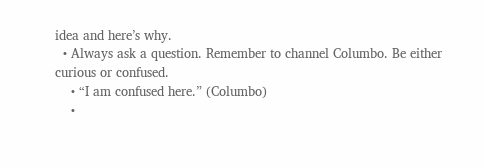idea and here’s why.
  • Always ask a question. Remember to channel Columbo. Be either curious or confused.
    • “I am confused here.” (Columbo)
    •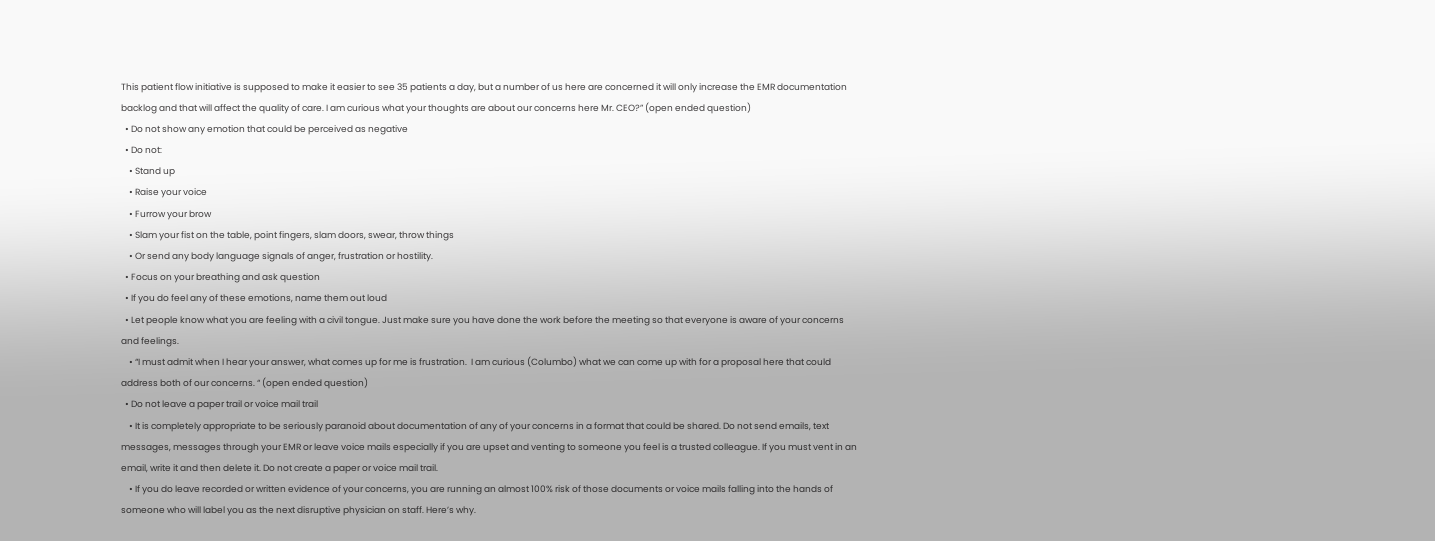This patient flow initiative is supposed to make it easier to see 35 patients a day, but a number of us here are concerned it will only increase the EMR documentation backlog and that will affect the quality of care. I am curious what your thoughts are about our concerns here Mr. CEO?” (open ended question)
  • Do not show any emotion that could be perceived as negative
  • Do not:
    • Stand up
    • Raise your voice
    • Furrow your brow
    • Slam your fist on the table, point fingers, slam doors, swear, throw things
    • Or send any body language signals of anger, frustration or hostility.
  • Focus on your breathing and ask question
  • If you do feel any of these emotions, name them out loud
  • Let people know what you are feeling with a civil tongue. Just make sure you have done the work before the meeting so that everyone is aware of your concerns and feelings.
    • “I must admit when I hear your answer, what comes up for me is frustration.  I am curious (Columbo) what we can come up with for a proposal here that could address both of our concerns. “ (open ended question)
  • Do not leave a paper trail or voice mail trail
    • It is completely appropriate to be seriously paranoid about documentation of any of your concerns in a format that could be shared. Do not send emails, text messages, messages through your EMR or leave voice mails especially if you are upset and venting to someone you feel is a trusted colleague. If you must vent in an email, write it and then delete it. Do not create a paper or voice mail trail.
    • If you do leave recorded or written evidence of your concerns, you are running an almost 100% risk of those documents or voice mails falling into the hands of someone who will label you as the next disruptive physician on staff. Here’s why.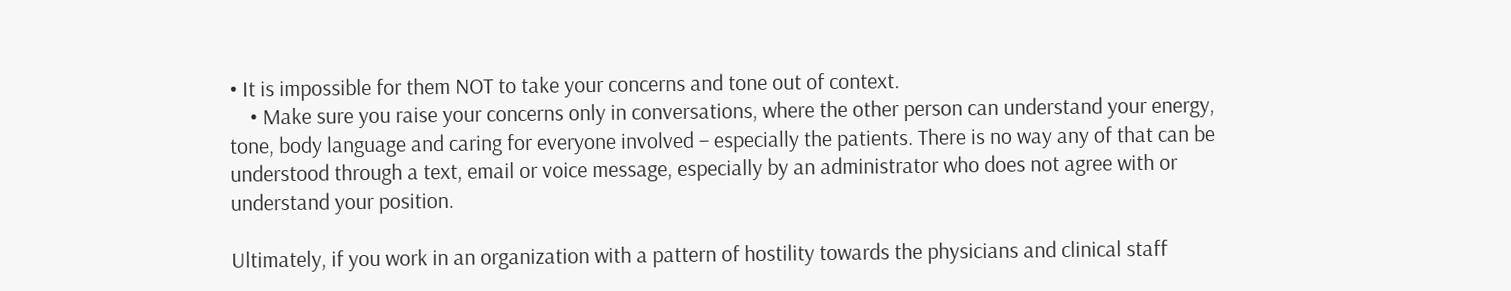• It is impossible for them NOT to take your concerns and tone out of context.
    • Make sure you raise your concerns only in conversations, where the other person can understand your energy, tone, body language and caring for everyone involved – especially the patients. There is no way any of that can be understood through a text, email or voice message, especially by an administrator who does not agree with or understand your position.

Ultimately, if you work in an organization with a pattern of hostility towards the physicians and clinical staff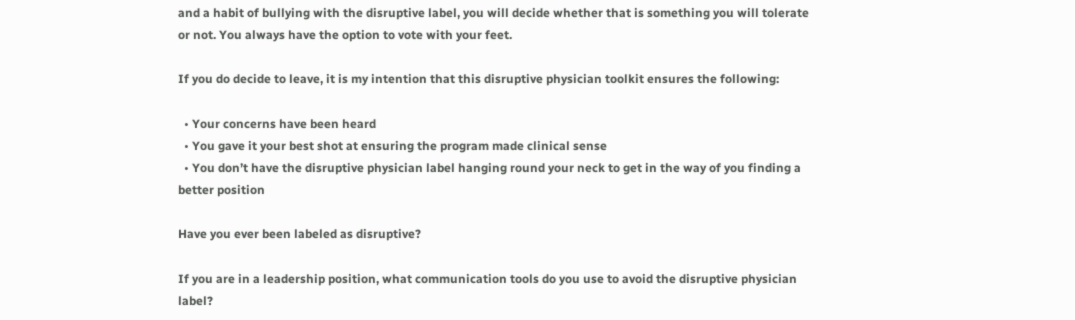and a habit of bullying with the disruptive label, you will decide whether that is something you will tolerate  or not. You always have the option to vote with your feet.

If you do decide to leave, it is my intention that this disruptive physician toolkit ensures the following:

  • Your concerns have been heard
  • You gave it your best shot at ensuring the program made clinical sense
  • You don’t have the disruptive physician label hanging round your neck to get in the way of you finding a better position

Have you ever been labeled as disruptive?

If you are in a leadership position, what communication tools do you use to avoid the disruptive physician label?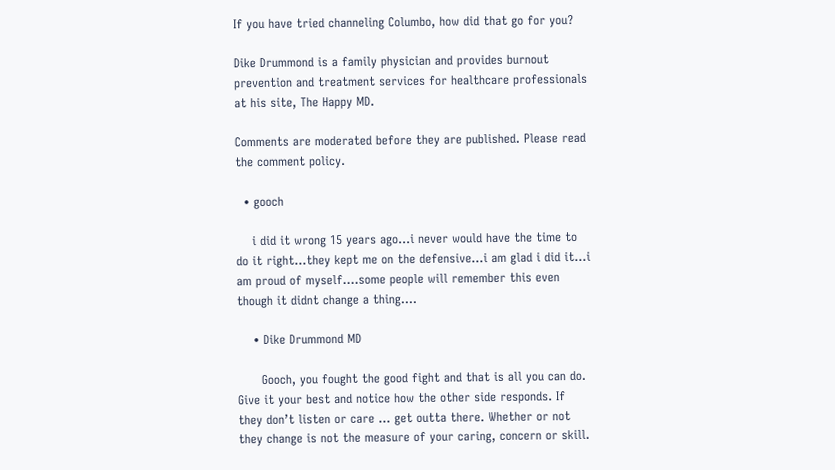If you have tried channeling Columbo, how did that go for you?

Dike Drummond is a family physician and provides burnout prevention and treatment services for healthcare professionals at his site, The Happy MD.

Comments are moderated before they are published. Please read the comment policy.

  • gooch

    i did it wrong 15 years ago…i never would have the time to do it right…they kept me on the defensive…i am glad i did it…i am proud of myself….some people will remember this even though it didnt change a thing….

    • Dike Drummond MD

      Gooch, you fought the good fight and that is all you can do. Give it your best and notice how the other side responds. If they don’t listen or care … get outta there. Whether or not they change is not the measure of your caring, concern or skill.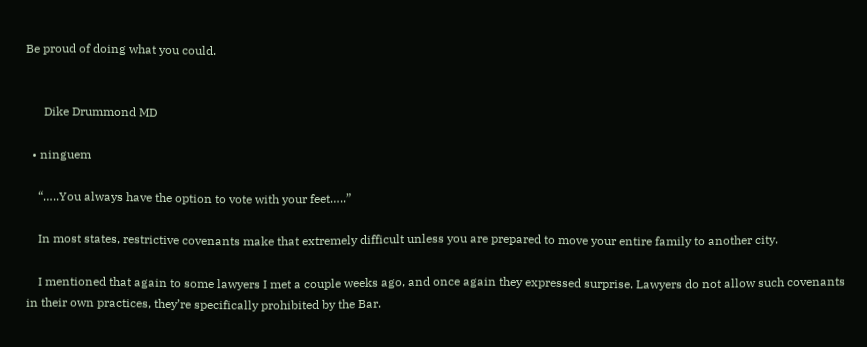Be proud of doing what you could.


      Dike Drummond MD

  • ninguem

    “…..You always have the option to vote with your feet…..”

    In most states, restrictive covenants make that extremely difficult unless you are prepared to move your entire family to another city.

    I mentioned that again to some lawyers I met a couple weeks ago, and once again they expressed surprise. Lawyers do not allow such covenants in their own practices, they’re specifically prohibited by the Bar.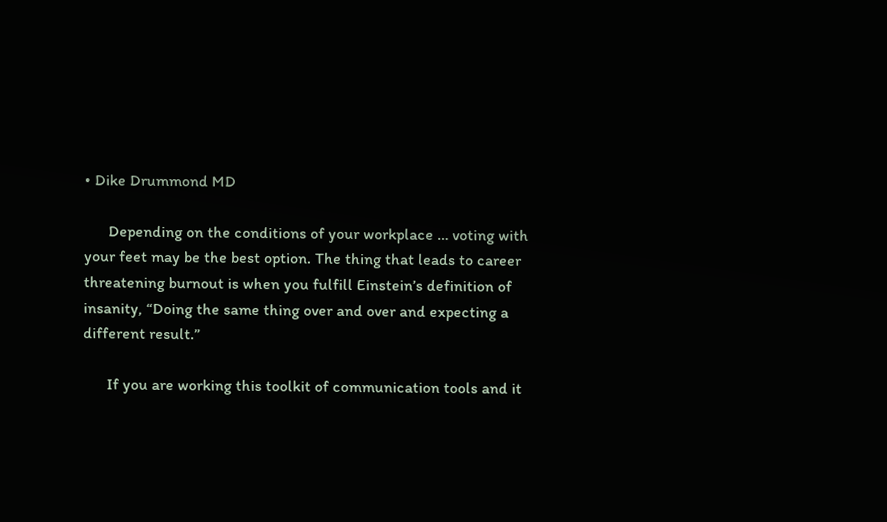• Dike Drummond MD

      Depending on the conditions of your workplace … voting with your feet may be the best option. The thing that leads to career threatening burnout is when you fulfill Einstein’s definition of insanity, “Doing the same thing over and over and expecting a different result.”

      If you are working this toolkit of communication tools and it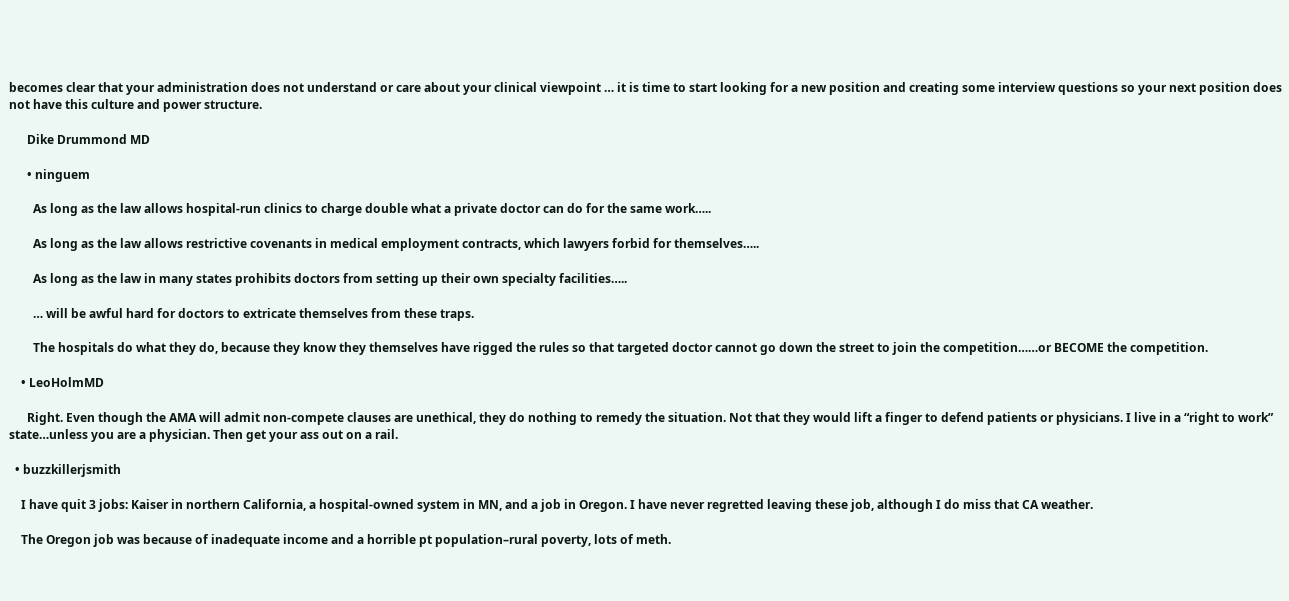becomes clear that your administration does not understand or care about your clinical viewpoint … it is time to start looking for a new position and creating some interview questions so your next position does not have this culture and power structure.

      Dike Drummond MD

      • ninguem

        As long as the law allows hospital-run clinics to charge double what a private doctor can do for the same work…..

        As long as the law allows restrictive covenants in medical employment contracts, which lawyers forbid for themselves…..

        As long as the law in many states prohibits doctors from setting up their own specialty facilities…..

        … will be awful hard for doctors to extricate themselves from these traps.

        The hospitals do what they do, because they know they themselves have rigged the rules so that targeted doctor cannot go down the street to join the competition……or BECOME the competition.

    • LeoHolmMD

      Right. Even though the AMA will admit non-compete clauses are unethical, they do nothing to remedy the situation. Not that they would lift a finger to defend patients or physicians. I live in a “right to work” state…unless you are a physician. Then get your ass out on a rail.

  • buzzkillerjsmith

    I have quit 3 jobs: Kaiser in northern California, a hospital-owned system in MN, and a job in Oregon. I have never regretted leaving these job, although I do miss that CA weather.

    The Oregon job was because of inadequate income and a horrible pt population–rural poverty, lots of meth.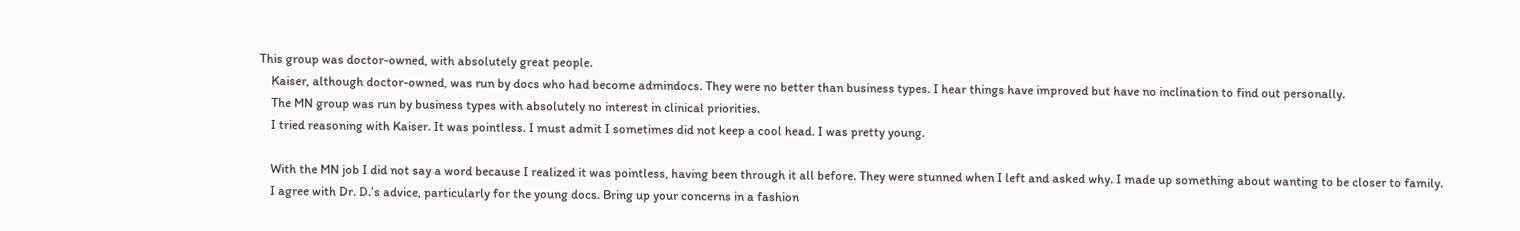This group was doctor-owned, with absolutely great people.
    Kaiser, although doctor-owned, was run by docs who had become admindocs. They were no better than business types. I hear things have improved but have no inclination to find out personally.
    The MN group was run by business types with absolutely no interest in clinical priorities.
    I tried reasoning with Kaiser. It was pointless. I must admit I sometimes did not keep a cool head. I was pretty young.

    With the MN job I did not say a word because I realized it was pointless, having been through it all before. They were stunned when I left and asked why. I made up something about wanting to be closer to family.
    I agree with Dr. D.’s advice, particularly for the young docs. Bring up your concerns in a fashion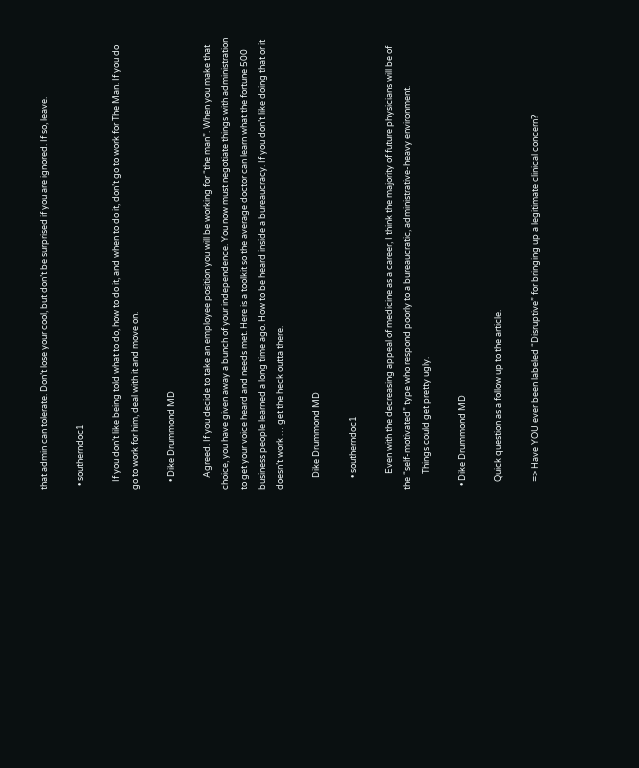that admin can tolerate. Don’t lose your cool, but don’t be surprised if you are ignored. If so, leave.

  • southerndoc1

    If you don’t like being told what to do, how to do it, and when to do it, don’t go to work for The Man. If you do go to work for him, deal with it and move on.

    • Dike Drummond MD

      Agreed. If you decide to take an employee position you will be working for “the man”. When you make that choice, you have given away a bunch of your independence. You now must negotiate things with administration to get your voice heard and needs met. Here is a toolkit so the average doctor can learn what the fortune 500 business people learned a long time ago. How to be heard inside a bureaucracy. If you don’t like doing that or it doesn’t work … get the heck outta there.

      Dike Drummond MD

      • southerndoc1

        Even with the decreasing appeal of medicine as a career, I think the majority of future physicians will be of the “self-motivated” type who respond poorly to a bureaucratic, administrative-heavy environment.
        Things could get pretty ugly.

  • Dike Drummond MD

    Quick question as a follow up to the article.

    => Have YOU ever been labeled “Disruptive” for bringing up a legitimate clinical concern?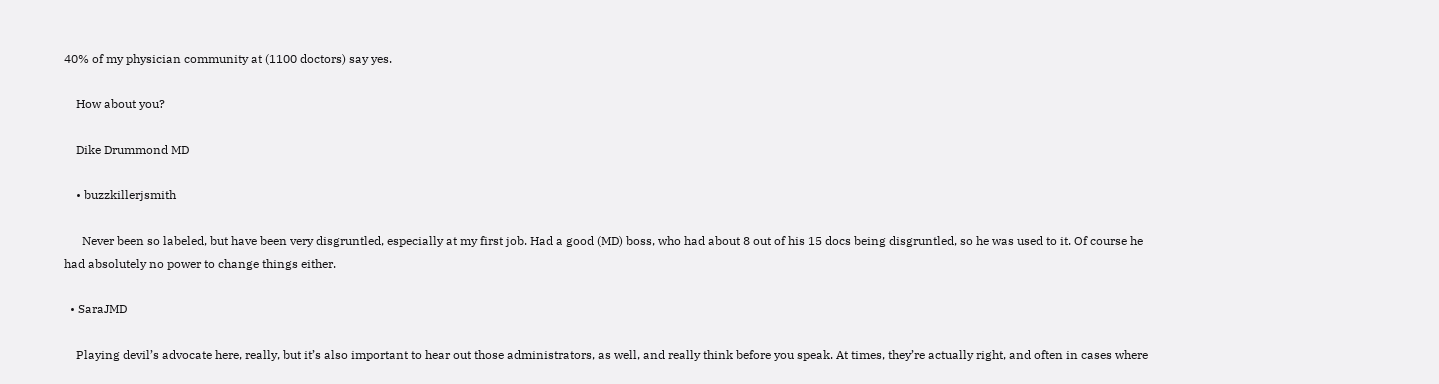40% of my physician community at (1100 doctors) say yes.

    How about you?

    Dike Drummond MD

    • buzzkillerjsmith

      Never been so labeled, but have been very disgruntled, especially at my first job. Had a good (MD) boss, who had about 8 out of his 15 docs being disgruntled, so he was used to it. Of course he had absolutely no power to change things either.

  • SaraJMD

    Playing devil’s advocate here, really, but it’s also important to hear out those administrators, as well, and really think before you speak. At times, they’re actually right, and often in cases where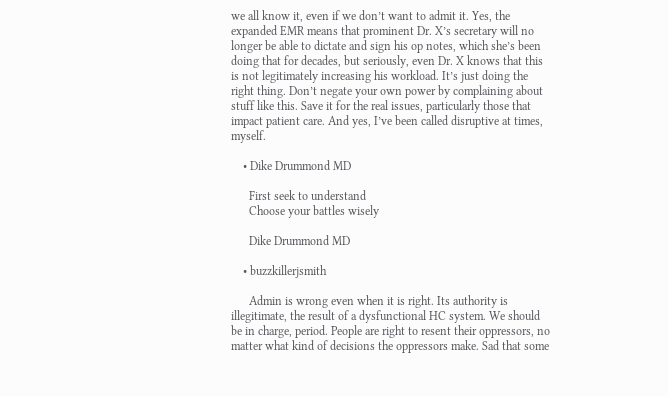we all know it, even if we don’t want to admit it. Yes, the expanded EMR means that prominent Dr. X’s secretary will no longer be able to dictate and sign his op notes, which she’s been doing that for decades, but seriously, even Dr. X knows that this is not legitimately increasing his workload. It’s just doing the right thing. Don’t negate your own power by complaining about stuff like this. Save it for the real issues, particularly those that impact patient care. And yes, I’ve been called disruptive at times, myself.

    • Dike Drummond MD

      First seek to understand
      Choose your battles wisely

      Dike Drummond MD

    • buzzkillerjsmith

      Admin is wrong even when it is right. Its authority is illegitimate, the result of a dysfunctional HC system. We should be in charge, period. People are right to resent their oppressors, no matter what kind of decisions the oppressors make. Sad that some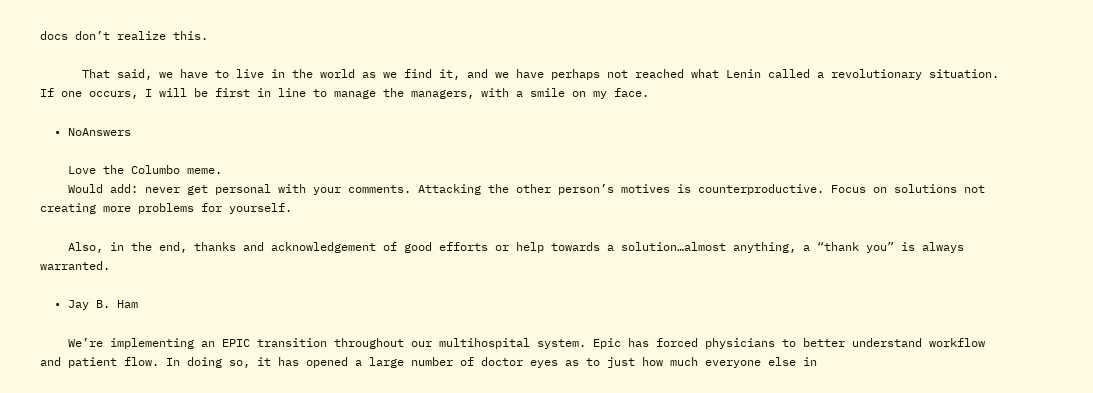docs don’t realize this.

      That said, we have to live in the world as we find it, and we have perhaps not reached what Lenin called a revolutionary situation. If one occurs, I will be first in line to manage the managers, with a smile on my face.

  • NoAnswers

    Love the Columbo meme.
    Would add: never get personal with your comments. Attacking the other person’s motives is counterproductive. Focus on solutions not creating more problems for yourself.

    Also, in the end, thanks and acknowledgement of good efforts or help towards a solution…almost anything, a “thank you” is always warranted.

  • Jay B. Ham

    We’re implementing an EPIC transition throughout our multihospital system. Epic has forced physicians to better understand workflow and patient flow. In doing so, it has opened a large number of doctor eyes as to just how much everyone else in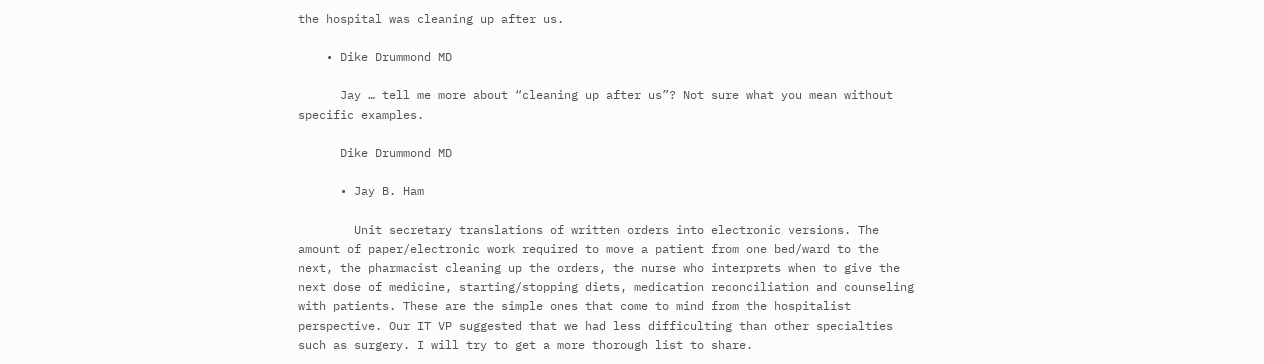the hospital was cleaning up after us.

    • Dike Drummond MD

      Jay … tell me more about “cleaning up after us”? Not sure what you mean without specific examples.

      Dike Drummond MD

      • Jay B. Ham

        Unit secretary translations of written orders into electronic versions. The amount of paper/electronic work required to move a patient from one bed/ward to the next, the pharmacist cleaning up the orders, the nurse who interprets when to give the next dose of medicine, starting/stopping diets, medication reconciliation and counseling with patients. These are the simple ones that come to mind from the hospitalist perspective. Our IT VP suggested that we had less difficulting than other specialties such as surgery. I will try to get a more thorough list to share.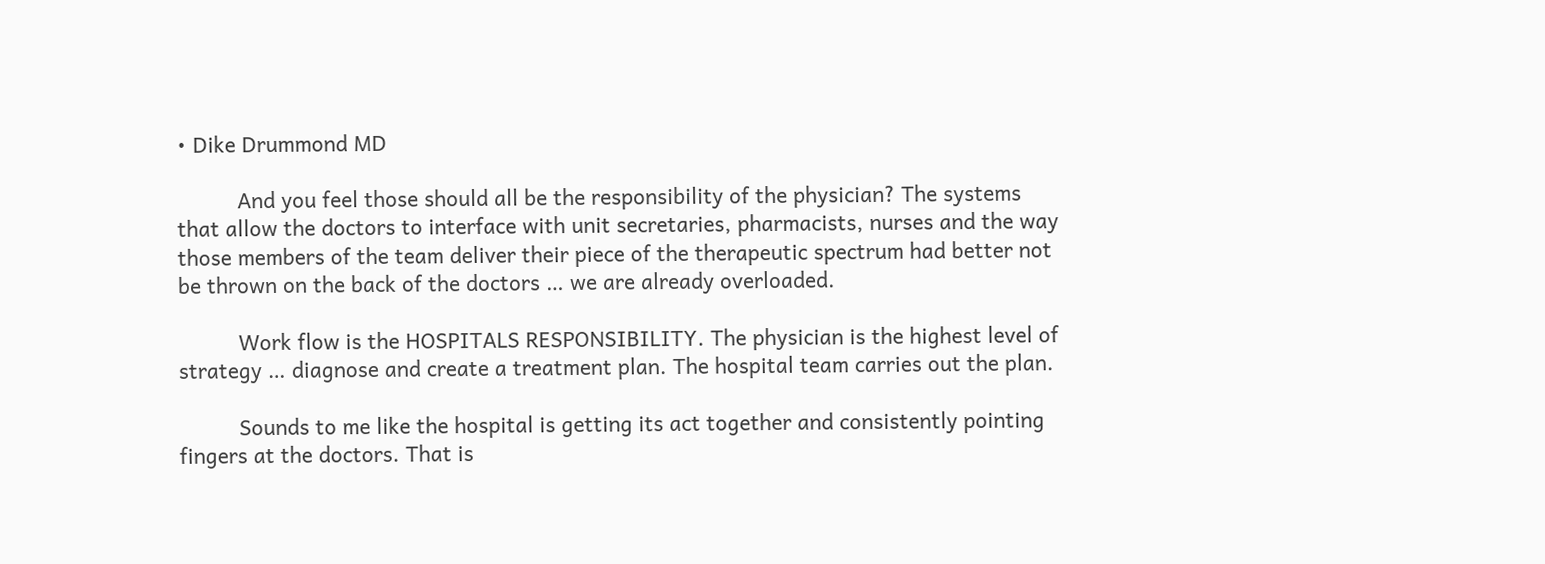• Dike Drummond MD

          And you feel those should all be the responsibility of the physician? The systems that allow the doctors to interface with unit secretaries, pharmacists, nurses and the way those members of the team deliver their piece of the therapeutic spectrum had better not be thrown on the back of the doctors … we are already overloaded.

          Work flow is the HOSPITALS RESPONSIBILITY. The physician is the highest level of strategy … diagnose and create a treatment plan. The hospital team carries out the plan.

          Sounds to me like the hospital is getting its act together and consistently pointing fingers at the doctors. That is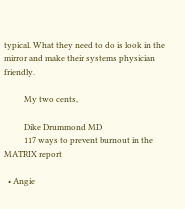typical. What they need to do is look in the mirror and make their systems physician friendly.

          My two cents,

          Dike Drummond MD
          117 ways to prevent burnout in the MATRIX report

  • Angie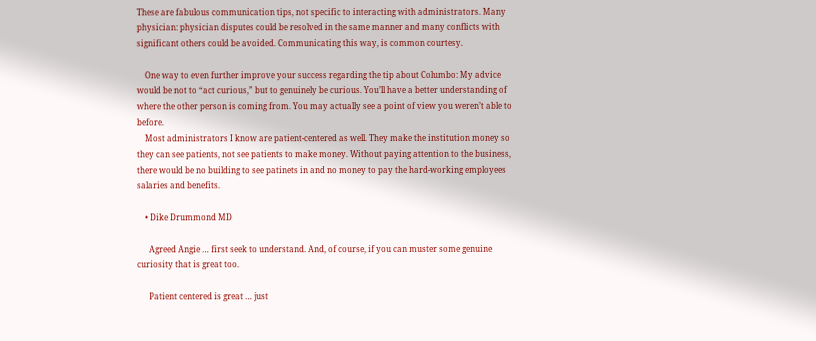These are fabulous communication tips, not specific to interacting with administrators. Many physician: physician disputes could be resolved in the same manner and many conflicts with significant others could be avoided. Communicating this way, is common courtesy.

    One way to even further improve your success regarding the tip about Columbo: My advice would be not to “act curious,” but to genuinely be curious. You’ll have a better understanding of where the other person is coming from. You may actually see a point of view you weren’t able to before.
    Most administrators I know are patient-centered as well. They make the institution money so they can see patients, not see patients to make money. Without paying attention to the business, there would be no building to see patinets in and no money to pay the hard-working employees salaries and benefits.

    • Dike Drummond MD

      Agreed Angie … first seek to understand. And, of course, if you can muster some genuine curiosity that is great too.

      Patient centered is great … just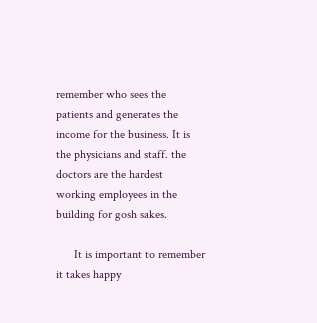remember who sees the patients and generates the income for the business. It is the physicians and staff. the doctors are the hardest working employees in the building for gosh sakes.

      It is important to remember it takes happy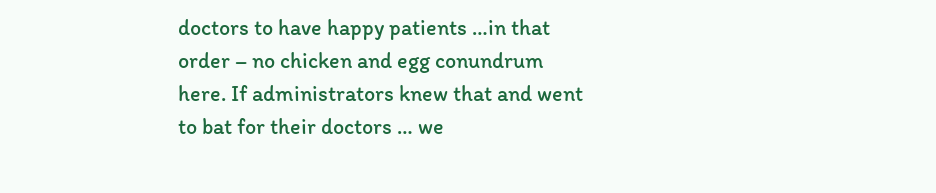doctors to have happy patients …in that order – no chicken and egg conundrum here. If administrators knew that and went to bat for their doctors … we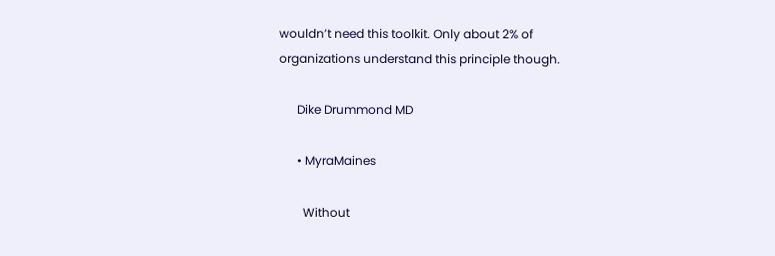wouldn’t need this toolkit. Only about 2% of organizations understand this principle though.

      Dike Drummond MD

      • MyraMaines

        Without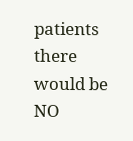patients there would be NO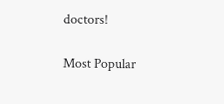doctors!

Most Popular